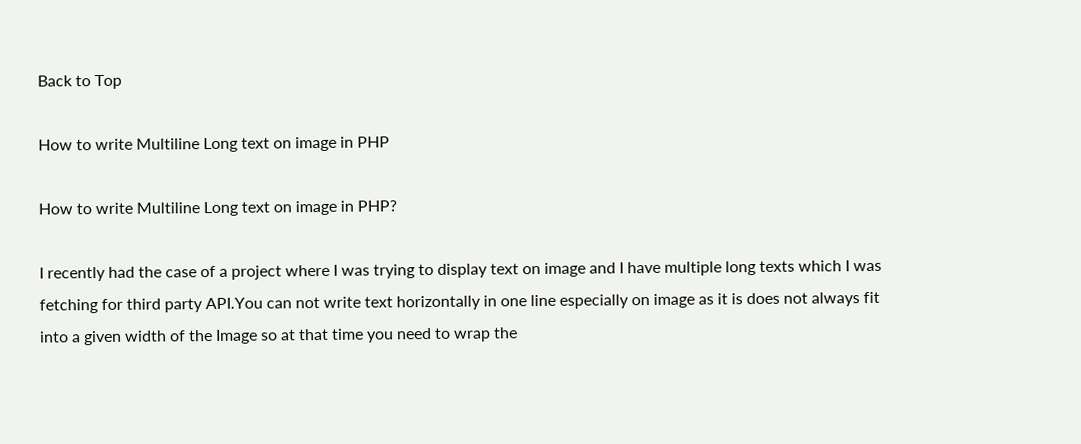Back to Top

How to write Multiline Long text on image in PHP

How to write Multiline Long text on image in PHP?

I recently had the case of a project where I was trying to display text on image and I have multiple long texts which I was fetching for third party API.You can not write text horizontally in one line especially on image as it is does not always fit into a given width of the Image so at that time you need to wrap the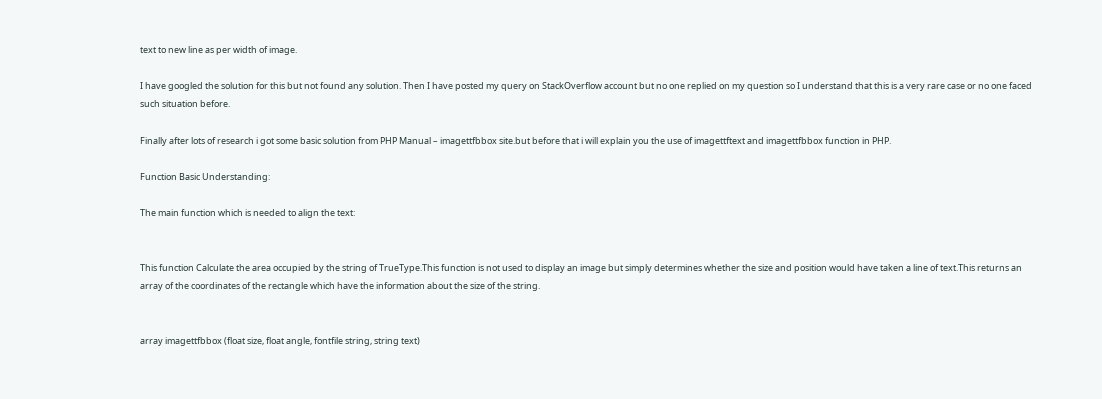text to new line as per width of image.

I have googled the solution for this but not found any solution. Then I have posted my query on StackOverflow account but no one replied on my question so I understand that this is a very rare case or no one faced such situation before.

Finally after lots of research i got some basic solution from PHP Manual – imagettfbbox site.but before that i will explain you the use of imagettftext and imagettfbbox function in PHP.

Function Basic Understanding:

The main function which is needed to align the text:


This function Calculate the area occupied by the string of TrueType.This function is not used to display an image but simply determines whether the size and position would have taken a line of text.This returns an array of the coordinates of the rectangle which have the information about the size of the string.


array imagettfbbox (float size, float angle, fontfile string, string text)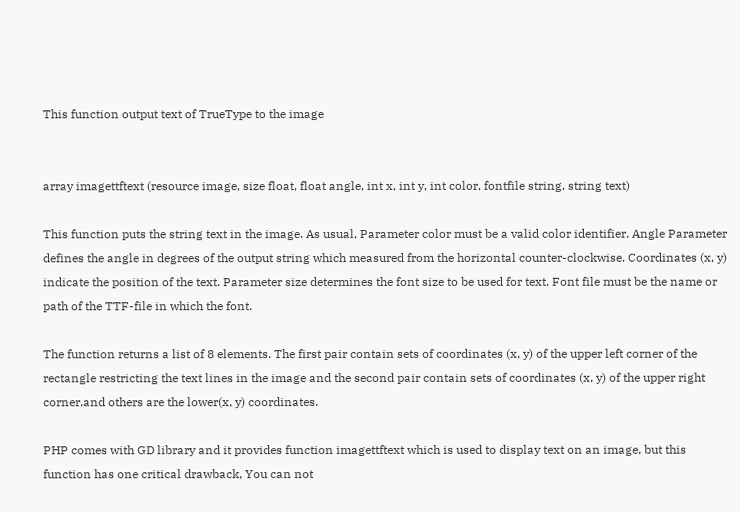This function output text of TrueType to the image


array imagettftext (resource image, size float, float angle, int x, int y, int color, fontfile string, string text)

This function puts the string text in the image. As usual, Parameter color must be a valid color identifier. Angle Parameter defines the angle in degrees of the output string which measured from the horizontal counter-clockwise. Coordinates (x, y) indicate the position of the text. Parameter size determines the font size to be used for text. Font file must be the name or path of the TTF-file in which the font.

The function returns a list of 8 elements. The first pair contain sets of coordinates (x, y) of the upper left corner of the rectangle restricting the text lines in the image and the second pair contain sets of coordinates (x, y) of the upper right corner.and others are the lower(x, y) coordinates.

PHP comes with GD library and it provides function imagettftext which is used to display text on an image, but this function has one critical drawback, You can not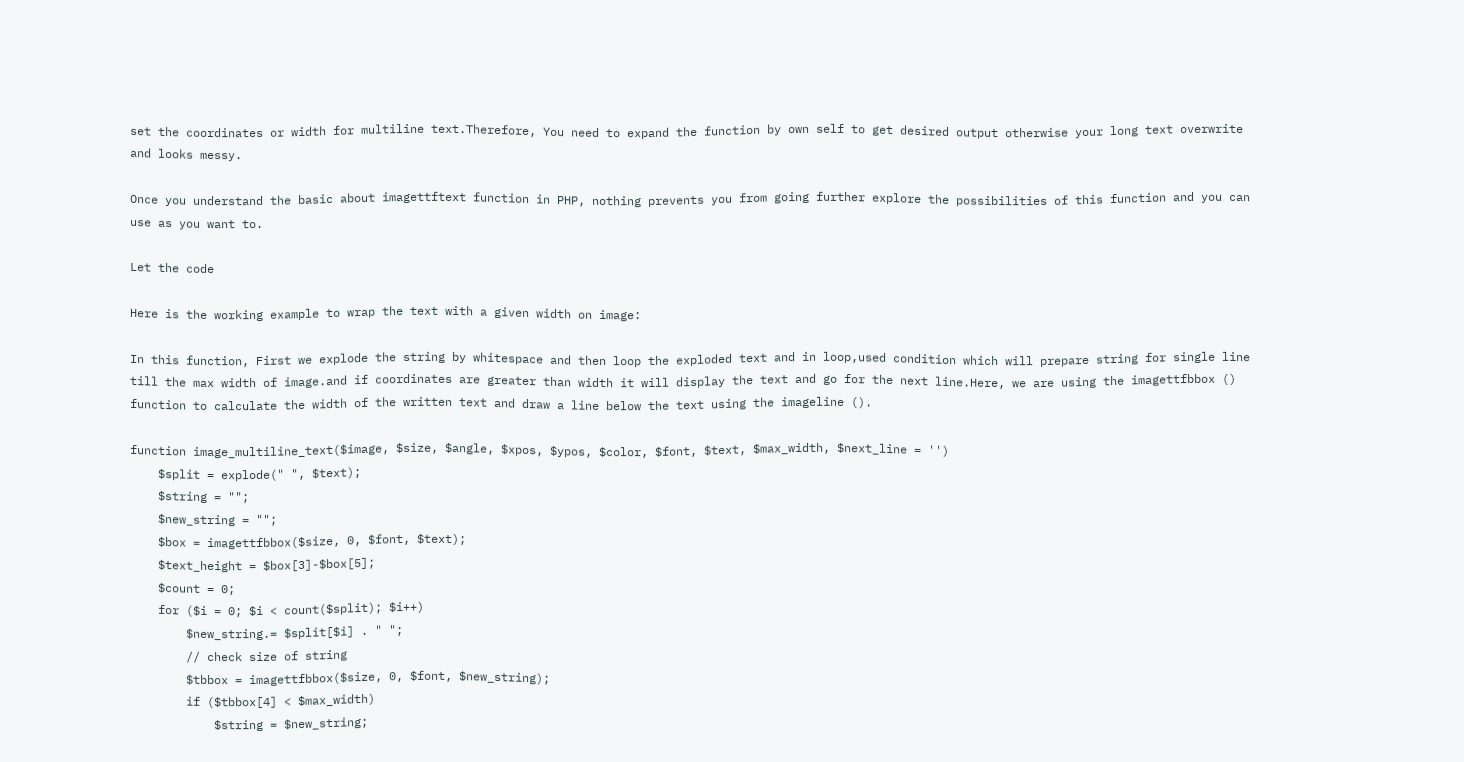set the coordinates or width for multiline text.Therefore, You need to expand the function by own self to get desired output otherwise your long text overwrite and looks messy.

Once you understand the basic about imagettftext function in PHP, nothing prevents you from going further explore the possibilities of this function and you can use as you want to.

Let the code

Here is the working example to wrap the text with a given width on image:

In this function, First we explode the string by whitespace and then loop the exploded text and in loop,used condition which will prepare string for single line till the max width of image.and if coordinates are greater than width it will display the text and go for the next line.Here, we are using the imagettfbbox () function to calculate the width of the written text and draw a line below the text using the imageline ().

function image_multiline_text($image, $size, $angle, $xpos, $ypos, $color, $font, $text, $max_width, $next_line = '')
    $split = explode(" ", $text);
    $string = "";
    $new_string = "";
    $box = imagettfbbox($size, 0, $font, $text);
    $text_height = $box[3]-$box[5];
    $count = 0;
    for ($i = 0; $i < count($split); $i++)
        $new_string.= $split[$i] . " ";
        // check size of string
        $tbbox = imagettfbbox($size, 0, $font, $new_string);
        if ($tbbox[4] < $max_width)
            $string = $new_string;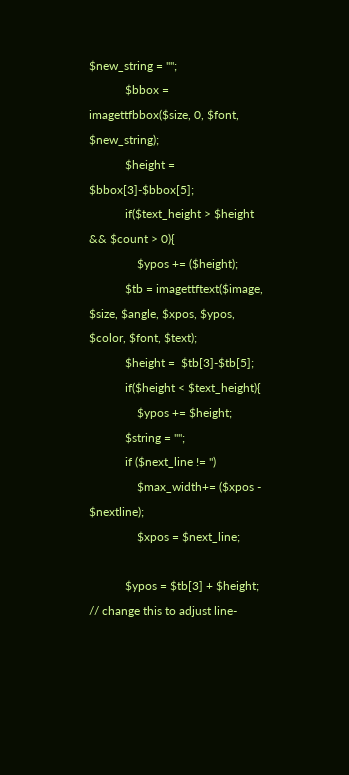$new_string = "";
            $bbox = imagettfbbox($size, 0, $font, $new_string);
            $height =  $bbox[3]-$bbox[5];
            if($text_height > $height && $count > 0){
                $ypos += ($height);
            $tb = imagettftext($image, $size, $angle, $xpos, $ypos, $color, $font, $text);
            $height =  $tb[3]-$tb[5];
            if($height < $text_height){
                $ypos += $height;
            $string = "";
            if ($next_line != '')
                $max_width+= ($xpos - $nextline);
                $xpos = $next_line;

            $ypos = $tb[3] + $height; // change this to adjust line-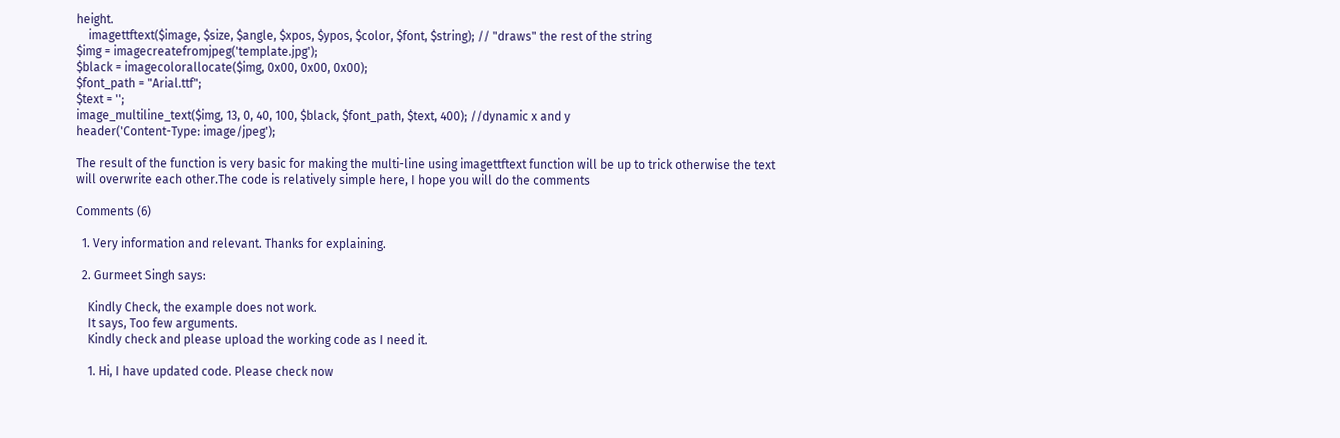height.
    imagettftext($image, $size, $angle, $xpos, $ypos, $color, $font, $string); // "draws" the rest of the string
$img = imagecreatefromjpeg('template.jpg');
$black = imagecolorallocate($img, 0x00, 0x00, 0x00);
$font_path = "Arial.ttf";
$text = '';
image_multiline_text($img, 13, 0, 40, 100, $black, $font_path, $text, 400); //dynamic x and y
header('Content-Type: image/jpeg');

The result of the function is very basic for making the multi-line using imagettftext function will be up to trick otherwise the text will overwrite each other.The code is relatively simple here, I hope you will do the comments

Comments (6)

  1. Very information and relevant. Thanks for explaining.

  2. Gurmeet Singh says:

    Kindly Check, the example does not work.
    It says, Too few arguments.
    Kindly check and please upload the working code as I need it.

    1. Hi, I have updated code. Please check now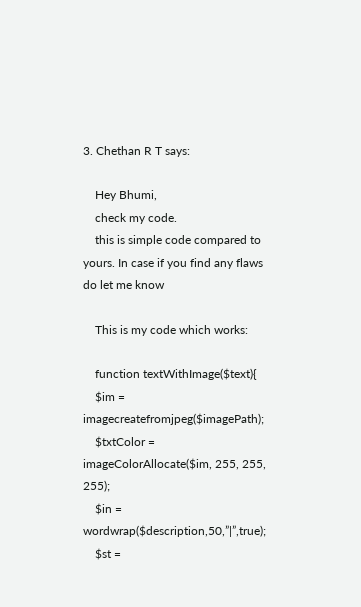3. Chethan R T says:

    Hey Bhumi,
    check my code.
    this is simple code compared to yours. In case if you find any flaws do let me know

    This is my code which works:

    function textWithImage($text){
    $im = imagecreatefromjpeg($imagePath);
    $txtColor = imageColorAllocate($im, 255, 255, 255);
    $in = wordwrap($description,50,”|”,true);
    $st =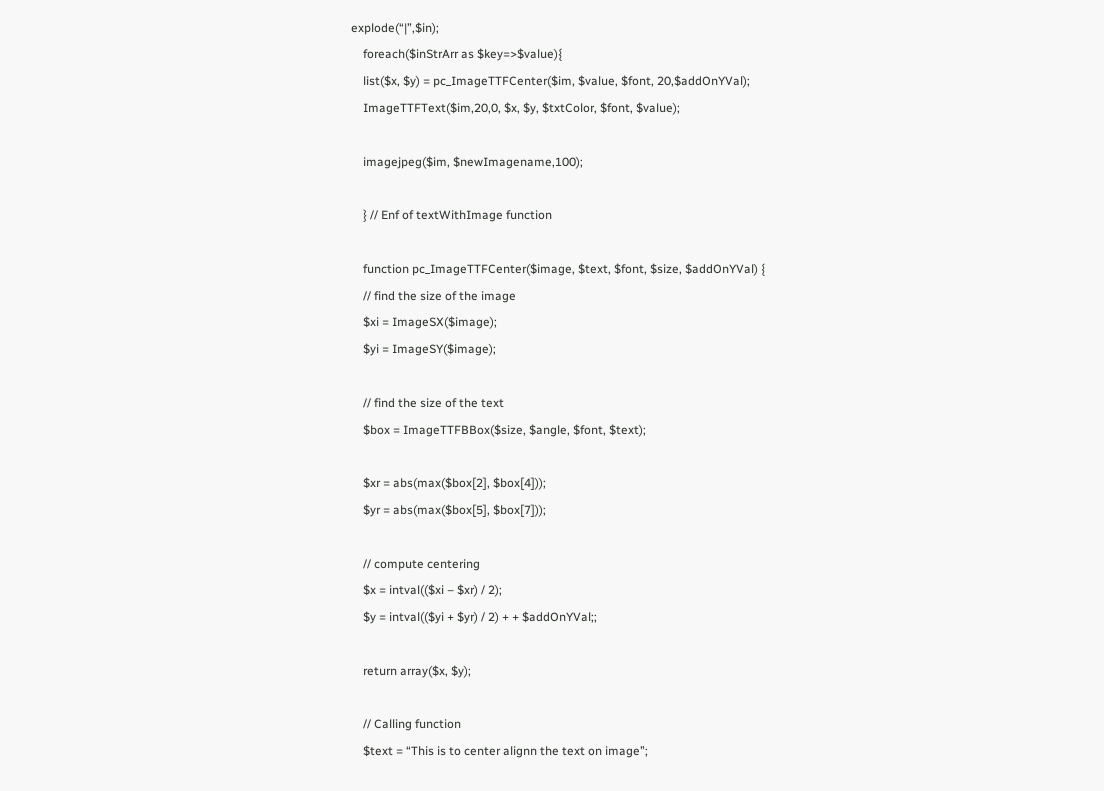explode(“|”,$in);
    foreach($inStrArr as $key=>$value){
    list($x, $y) = pc_ImageTTFCenter($im, $value, $font, 20,$addOnYVal);
    ImageTTFText($im,20,0, $x, $y, $txtColor, $font, $value);

    imagejpeg($im, $newImagename,100);

    } // Enf of textWithImage function

    function pc_ImageTTFCenter($image, $text, $font, $size, $addOnYVal) {
    // find the size of the image
    $xi = ImageSX($image);
    $yi = ImageSY($image);

    // find the size of the text
    $box = ImageTTFBBox($size, $angle, $font, $text);

    $xr = abs(max($box[2], $box[4]));
    $yr = abs(max($box[5], $box[7]));

    // compute centering
    $x = intval(($xi – $xr) / 2);
    $y = intval(($yi + $yr) / 2) + + $addOnYVal;;

    return array($x, $y);

    // Calling function
    $text = “This is to center alignn the text on image”;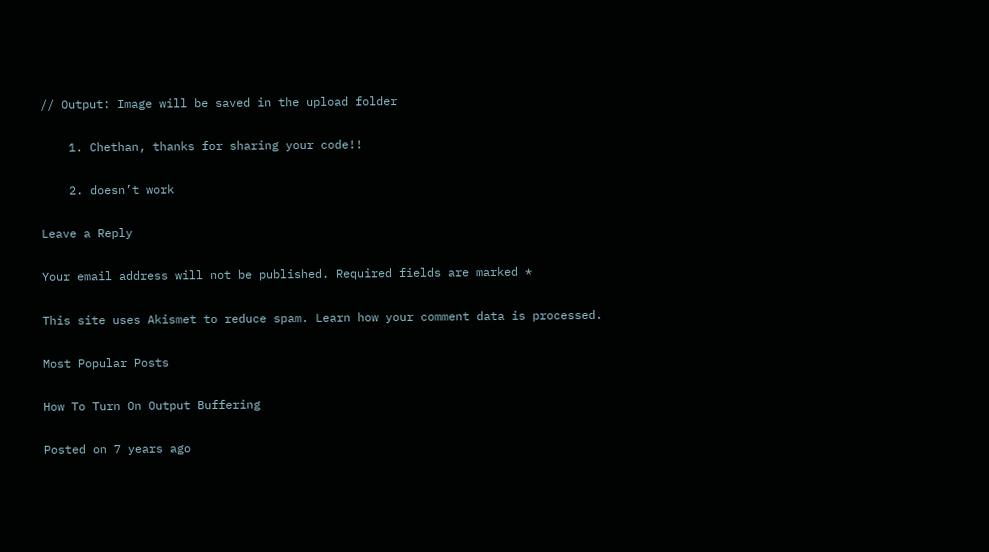// Output: Image will be saved in the upload folder

    1. Chethan, thanks for sharing your code!!

    2. doesn’t work

Leave a Reply

Your email address will not be published. Required fields are marked *

This site uses Akismet to reduce spam. Learn how your comment data is processed.

Most Popular Posts

How To Turn On Output Buffering

Posted on 7 years ago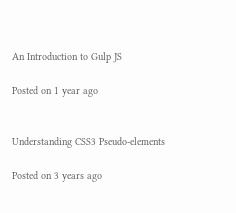An Introduction to Gulp JS

Posted on 1 year ago


Understanding CSS3 Pseudo-elements

Posted on 3 years ago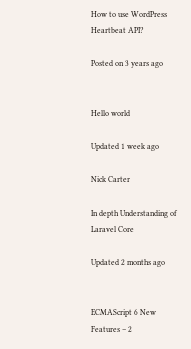How to use WordPress Heartbeat API?

Posted on 3 years ago


Hello world

Updated 1 week ago

Nick Carter

In depth Understanding of Laravel Core

Updated 2 months ago


ECMAScript 6 New Features – 2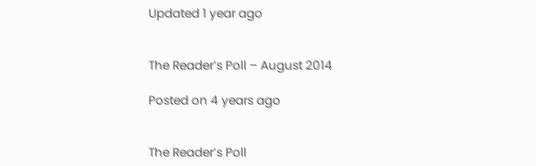Updated 1 year ago


The Reader’s Poll – August 2014

Posted on 4 years ago


The Reader’s Poll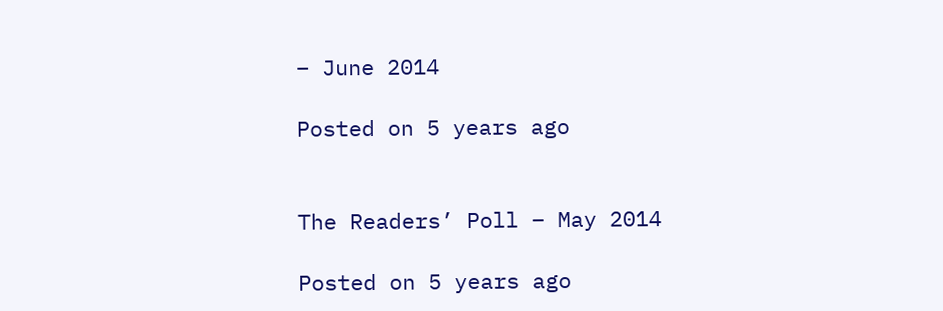– June 2014

Posted on 5 years ago


The Readers’ Poll – May 2014

Posted on 5 years ago